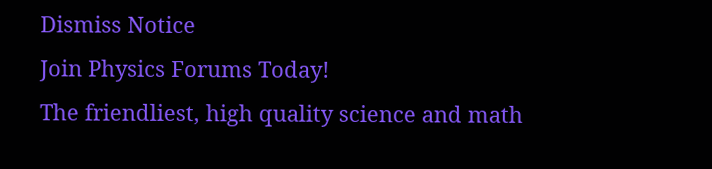Dismiss Notice
Join Physics Forums Today!
The friendliest, high quality science and math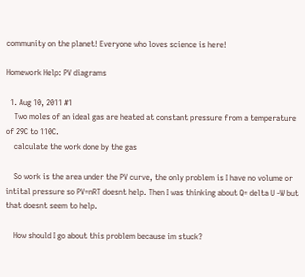community on the planet! Everyone who loves science is here!

Homework Help: PV diagrams

  1. Aug 10, 2011 #1
    Two moles of an ideal gas are heated at constant pressure from a temperature of 29C to 110C.
    calculate the work done by the gas

    So work is the area under the PV curve, the only problem is I have no volume or intital pressure so PV=nRT doesnt help. Then I was thinking about Q= delta U -W but that doesnt seem to help.

    How should I go about this problem because im stuck?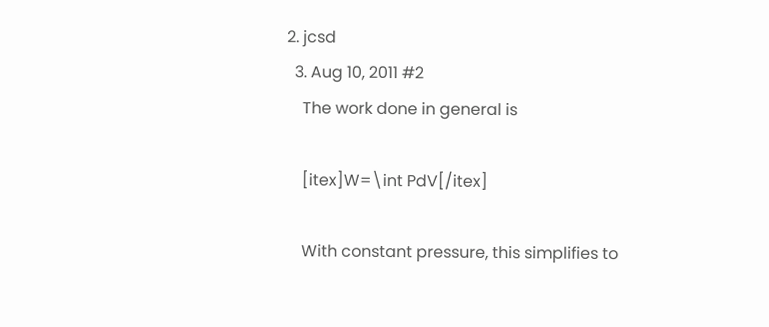2. jcsd
  3. Aug 10, 2011 #2
    The work done in general is

    [itex]W=\int PdV[/itex]

    With constant pressure, this simplifies to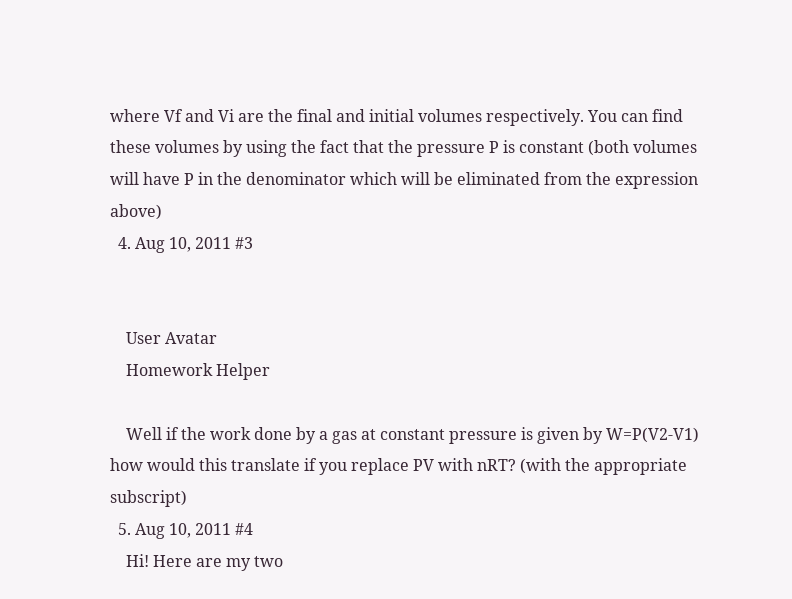where Vf and Vi are the final and initial volumes respectively. You can find these volumes by using the fact that the pressure P is constant (both volumes will have P in the denominator which will be eliminated from the expression above)
  4. Aug 10, 2011 #3


    User Avatar
    Homework Helper

    Well if the work done by a gas at constant pressure is given by W=P(V2-V1) how would this translate if you replace PV with nRT? (with the appropriate subscript)
  5. Aug 10, 2011 #4
    Hi! Here are my two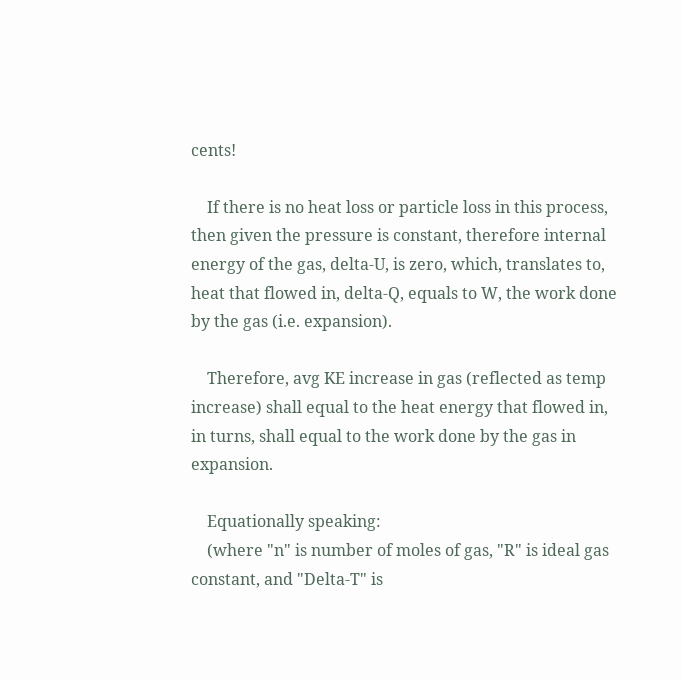cents!

    If there is no heat loss or particle loss in this process, then given the pressure is constant, therefore internal energy of the gas, delta-U, is zero, which, translates to, heat that flowed in, delta-Q, equals to W, the work done by the gas (i.e. expansion).

    Therefore, avg KE increase in gas (reflected as temp increase) shall equal to the heat energy that flowed in, in turns, shall equal to the work done by the gas in expansion.

    Equationally speaking:
    (where "n" is number of moles of gas, "R" is ideal gas constant, and "Delta-T" is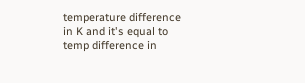temperature difference in K and it's equal to temp difference in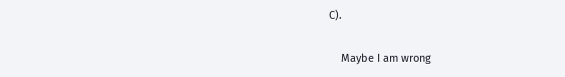C).

    Maybe I am wrong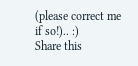(please correct me if so!).. :)
Share this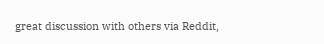great discussion with others via Reddit,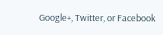Google+, Twitter, or Facebook